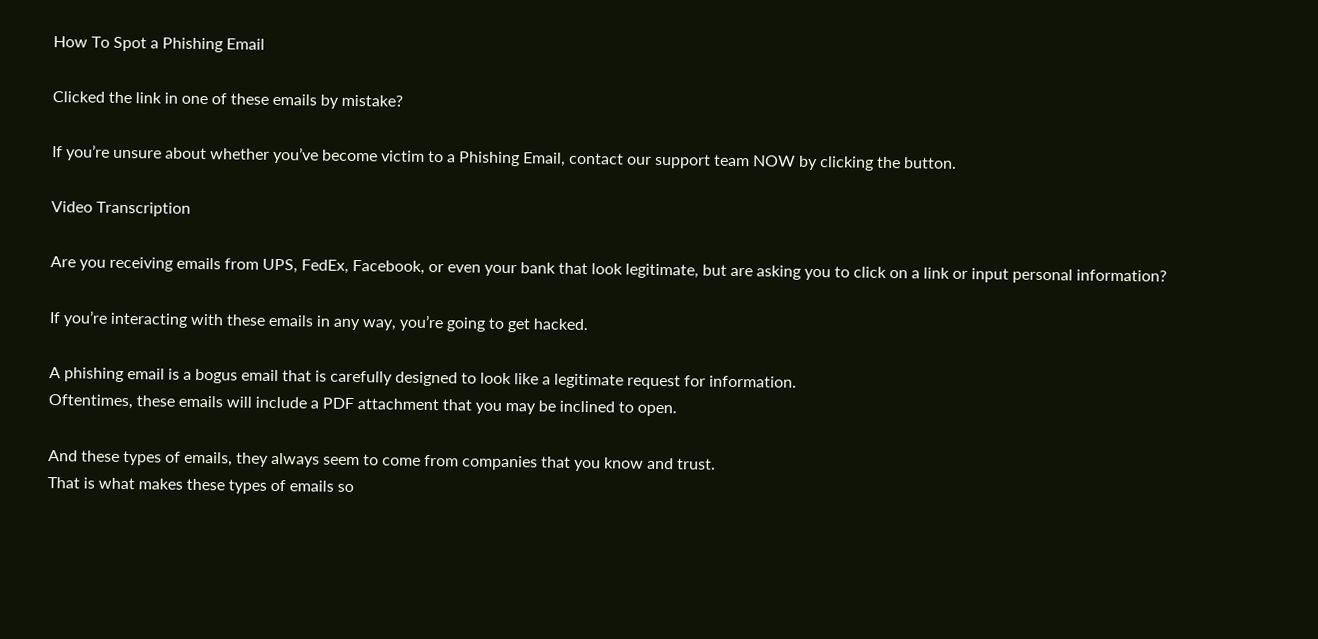How To Spot a Phishing Email

Clicked the link in one of these emails by mistake?

If you’re unsure about whether you’ve become victim to a Phishing Email, contact our support team NOW by clicking the button.

Video Transcription

Are you receiving emails from UPS, FedEx, Facebook, or even your bank that look legitimate, but are asking you to click on a link or input personal information?

If you’re interacting with these emails in any way, you’re going to get hacked.

A phishing email is a bogus email that is carefully designed to look like a legitimate request for information.
Oftentimes, these emails will include a PDF attachment that you may be inclined to open.

And these types of emails, they always seem to come from companies that you know and trust.
That is what makes these types of emails so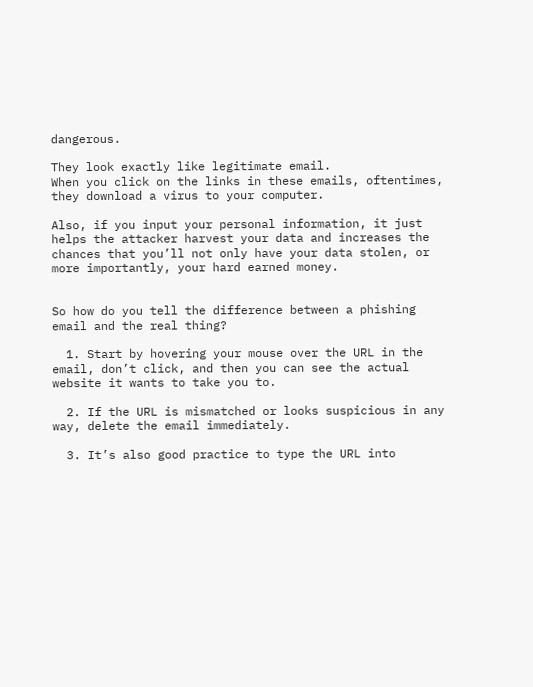dangerous.

They look exactly like legitimate email.
When you click on the links in these emails, oftentimes, they download a virus to your computer.

Also, if you input your personal information, it just helps the attacker harvest your data and increases the chances that you’ll not only have your data stolen, or more importantly, your hard earned money.


So how do you tell the difference between a phishing email and the real thing?

  1. Start by hovering your mouse over the URL in the email, don’t click, and then you can see the actual website it wants to take you to.

  2. If the URL is mismatched or looks suspicious in any way, delete the email immediately.

  3. It’s also good practice to type the URL into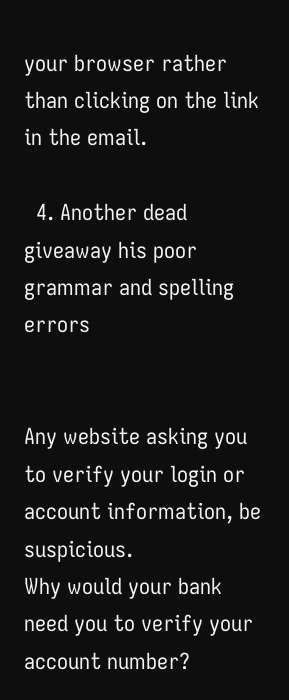your browser rather than clicking on the link in the email.

  4. Another dead giveaway his poor grammar and spelling errors


Any website asking you to verify your login or account information, be suspicious.
Why would your bank need you to verify your account number?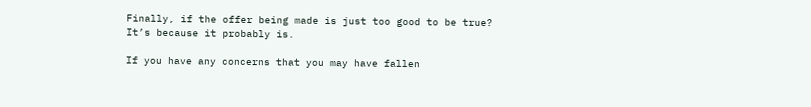Finally, if the offer being made is just too good to be true?
It’s because it probably is.

If you have any concerns that you may have fallen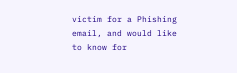victim for a Phishing email, and would like to know for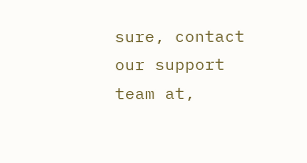sure, contact our support team at,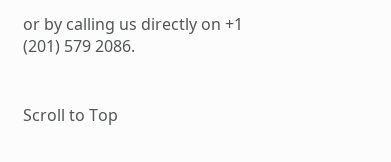or by calling us directly on +1 (201) 579 2086.


Scroll to Top